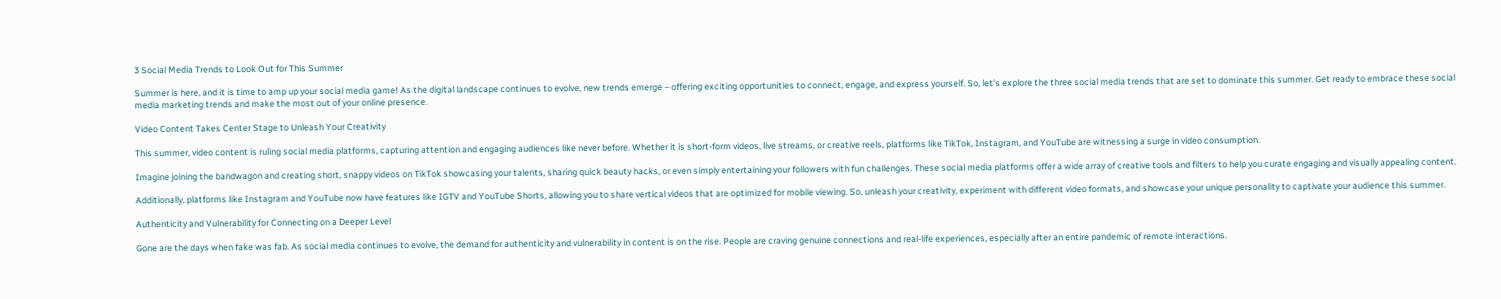3 Social Media Trends to Look Out for This Summer

Summer is here, and it is time to amp up your social media game! As the digital landscape continues to evolve, new trends emerge – offering exciting opportunities to connect, engage, and express yourself. So, let’s explore the three social media trends that are set to dominate this summer. Get ready to embrace these social media marketing trends and make the most out of your online presence.

Video Content Takes Center Stage to Unleash Your Creativity

This summer, video content is ruling social media platforms, capturing attention and engaging audiences like never before. Whether it is short-form videos, live streams, or creative reels, platforms like TikTok, Instagram, and YouTube are witnessing a surge in video consumption.

Imagine joining the bandwagon and creating short, snappy videos on TikTok showcasing your talents, sharing quick beauty hacks, or even simply entertaining your followers with fun challenges. These social media platforms offer a wide array of creative tools and filters to help you curate engaging and visually appealing content.

Additionally, platforms like Instagram and YouTube now have features like IGTV and YouTube Shorts, allowing you to share vertical videos that are optimized for mobile viewing. So, unleash your creativity, experiment with different video formats, and showcase your unique personality to captivate your audience this summer.

Authenticity and Vulnerability for Connecting on a Deeper Level

Gone are the days when fake was fab. As social media continues to evolve, the demand for authenticity and vulnerability in content is on the rise. People are craving genuine connections and real-life experiences, especially after an entire pandemic of remote interactions.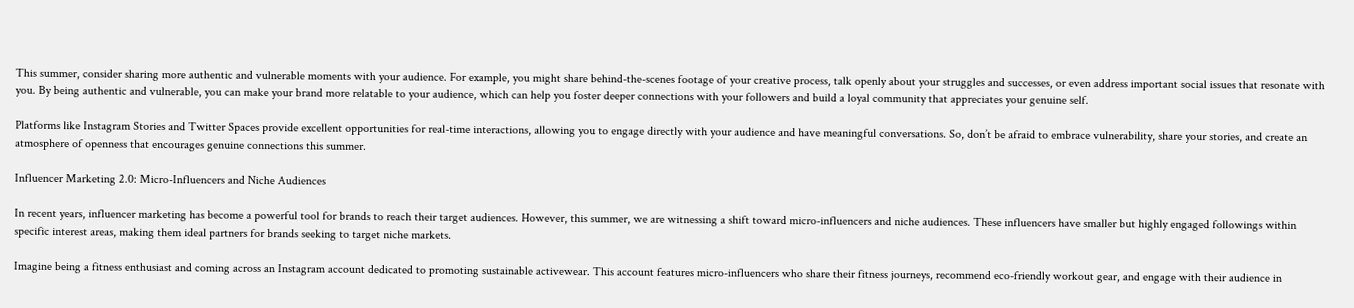This summer, consider sharing more authentic and vulnerable moments with your audience. For example, you might share behind-the-scenes footage of your creative process, talk openly about your struggles and successes, or even address important social issues that resonate with you. By being authentic and vulnerable, you can make your brand more relatable to your audience, which can help you foster deeper connections with your followers and build a loyal community that appreciates your genuine self.

Platforms like Instagram Stories and Twitter Spaces provide excellent opportunities for real-time interactions, allowing you to engage directly with your audience and have meaningful conversations. So, don’t be afraid to embrace vulnerability, share your stories, and create an atmosphere of openness that encourages genuine connections this summer.

Influencer Marketing 2.0: Micro-Influencers and Niche Audiences

In recent years, influencer marketing has become a powerful tool for brands to reach their target audiences. However, this summer, we are witnessing a shift toward micro-influencers and niche audiences. These influencers have smaller but highly engaged followings within specific interest areas, making them ideal partners for brands seeking to target niche markets.

Imagine being a fitness enthusiast and coming across an Instagram account dedicated to promoting sustainable activewear. This account features micro-influencers who share their fitness journeys, recommend eco-friendly workout gear, and engage with their audience in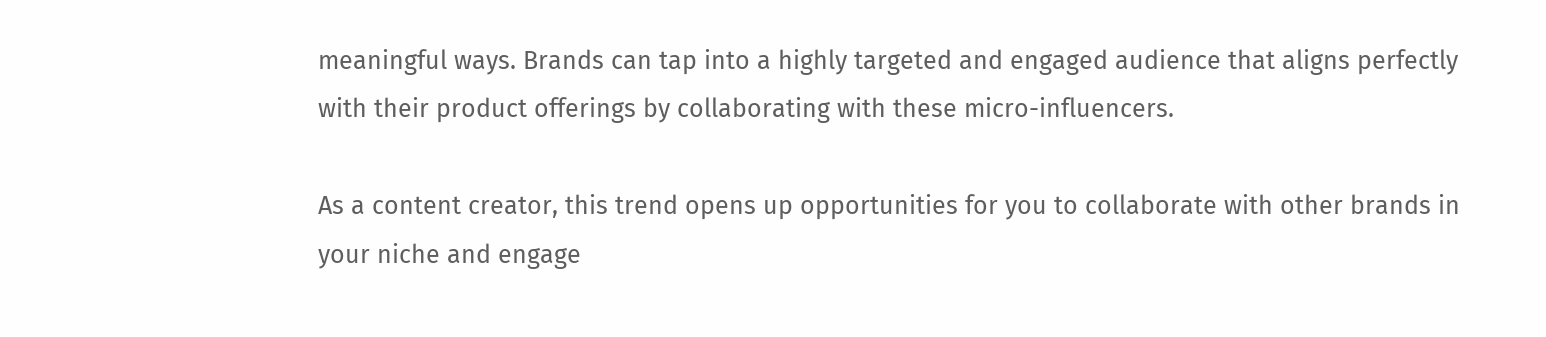meaningful ways. Brands can tap into a highly targeted and engaged audience that aligns perfectly with their product offerings by collaborating with these micro-influencers.

As a content creator, this trend opens up opportunities for you to collaborate with other brands in your niche and engage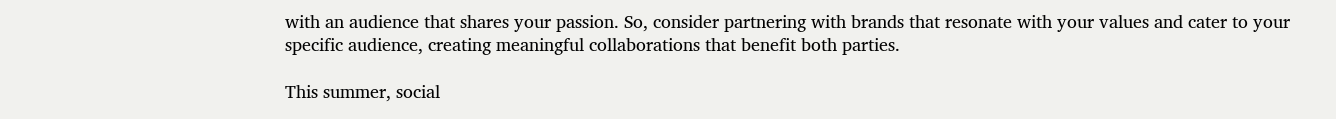with an audience that shares your passion. So, consider partnering with brands that resonate with your values and cater to your specific audience, creating meaningful collaborations that benefit both parties.

This summer, social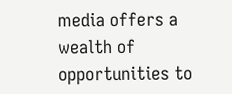media offers a wealth of opportunities to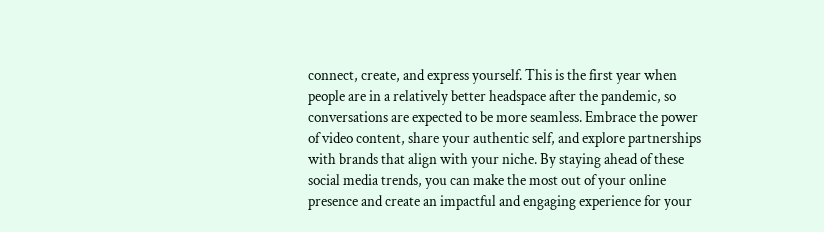connect, create, and express yourself. This is the first year when people are in a relatively better headspace after the pandemic, so conversations are expected to be more seamless. Embrace the power of video content, share your authentic self, and explore partnerships with brands that align with your niche. By staying ahead of these social media trends, you can make the most out of your online presence and create an impactful and engaging experience for your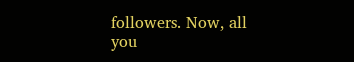followers. Now, all you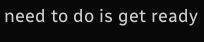need to do is get ready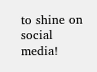to shine on social media!